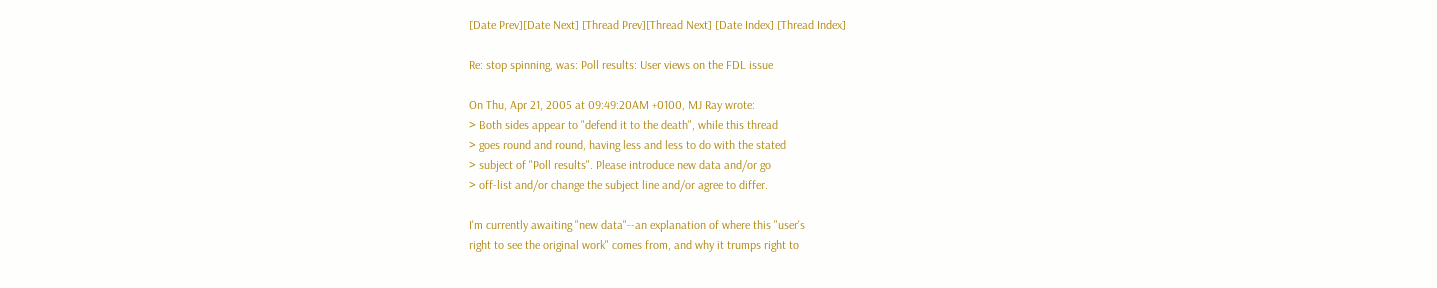[Date Prev][Date Next] [Thread Prev][Thread Next] [Date Index] [Thread Index]

Re: stop spinning, was: Poll results: User views on the FDL issue

On Thu, Apr 21, 2005 at 09:49:20AM +0100, MJ Ray wrote:
> Both sides appear to "defend it to the death", while this thread
> goes round and round, having less and less to do with the stated
> subject of "Poll results". Please introduce new data and/or go
> off-list and/or change the subject line and/or agree to differ.

I'm currently awaiting "new data"--an explanation of where this "user's
right to see the original work" comes from, and why it trumps right to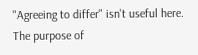"Agreeing to differ" isn't useful here.  The purpose of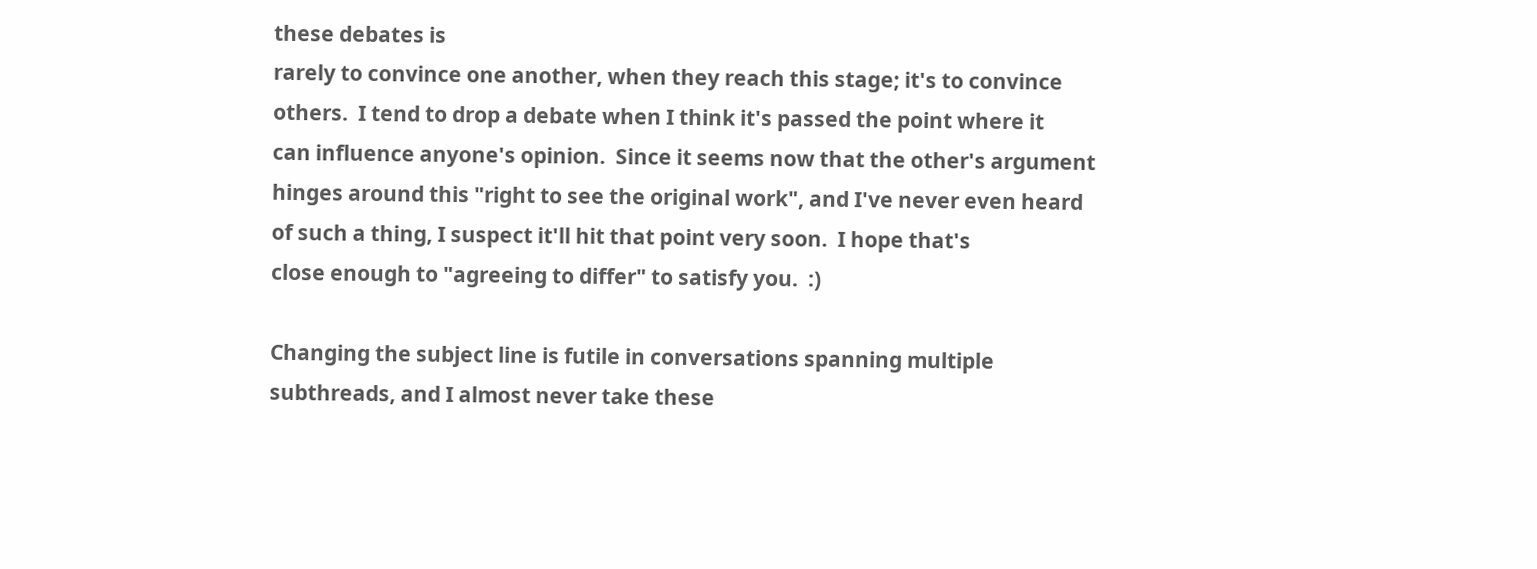these debates is
rarely to convince one another, when they reach this stage; it's to convince
others.  I tend to drop a debate when I think it's passed the point where it
can influence anyone's opinion.  Since it seems now that the other's argument
hinges around this "right to see the original work", and I've never even heard
of such a thing, I suspect it'll hit that point very soon.  I hope that's
close enough to "agreeing to differ" to satisfy you.  :)

Changing the subject line is futile in conversations spanning multiple
subthreads, and I almost never take these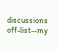discussions off-list--my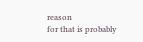reason
for that is probably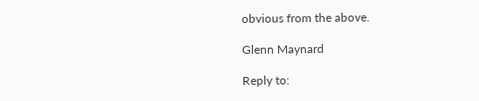obvious from the above.

Glenn Maynard

Reply to: